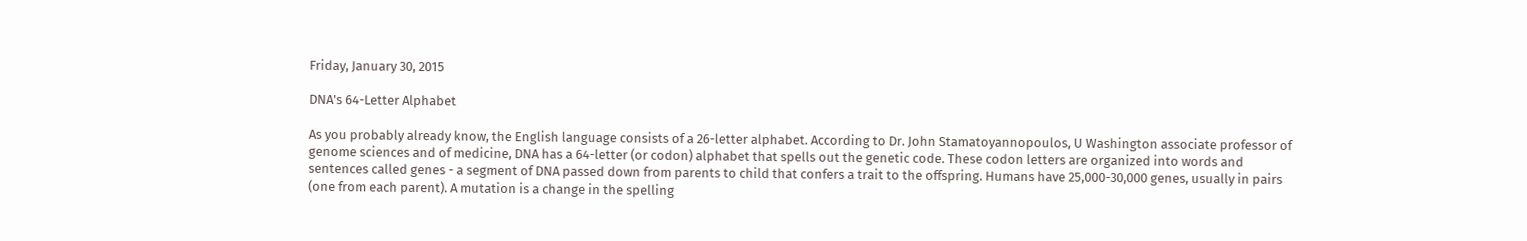Friday, January 30, 2015

DNA's 64-Letter Alphabet

As you probably already know, the English language consists of a 26-letter alphabet. According to Dr. John Stamatoyannopoulos, U Washington associate professor of genome sciences and of medicine, DNA has a 64-letter (or codon) alphabet that spells out the genetic code. These codon letters are organized into words and sentences called genes - a segment of DNA passed down from parents to child that confers a trait to the offspring. Humans have 25,000-30,000 genes, usually in pairs (one from each parent). A mutation is a change in the spelling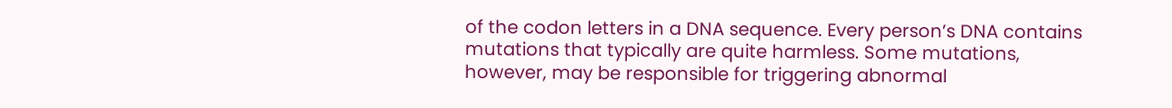of the codon letters in a DNA sequence. Every person’s DNA contains mutations that typically are quite harmless. Some mutations, however, may be responsible for triggering abnormal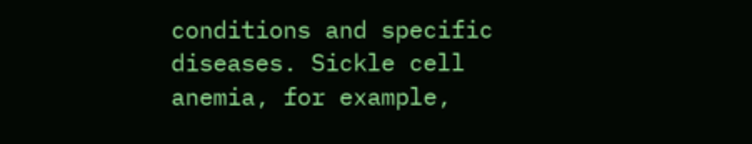conditions and specific diseases. Sickle cell anemia, for example,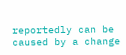reportedly can be caused by a change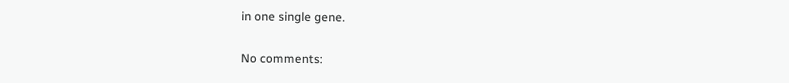in one single gene.

No comments: